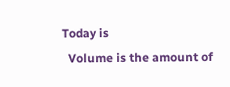Today is
  Volume is the amount of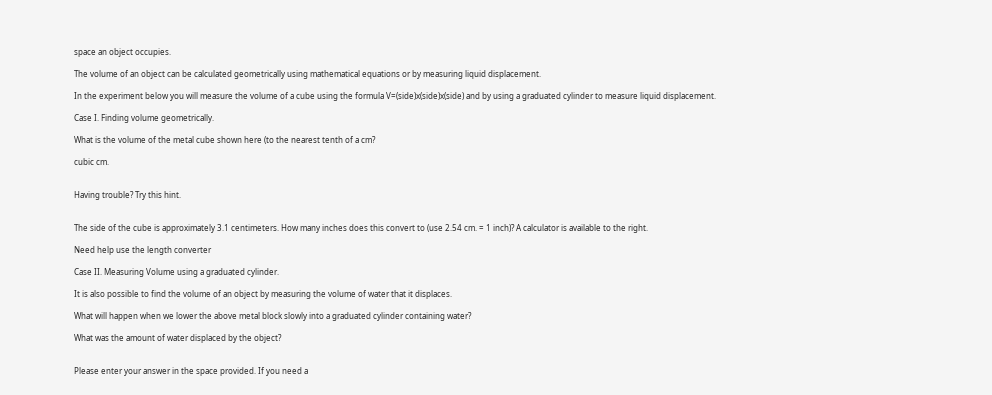space an object occupies.

The volume of an object can be calculated geometrically using mathematical equations or by measuring liquid displacement.

In the experiment below you will measure the volume of a cube using the formula V=(side)x(side)x(side) and by using a graduated cylinder to measure liquid displacement.

Case I. Finding volume geometrically.

What is the volume of the metal cube shown here (to the nearest tenth of a cm?

cubic cm.


Having trouble? Try this hint.


The side of the cube is approximately 3.1 centimeters. How many inches does this convert to (use 2.54 cm. = 1 inch)? A calculator is available to the right.

Need help use the length converter

Case II. Measuring Volume using a graduated cylinder.

It is also possible to find the volume of an object by measuring the volume of water that it displaces.

What will happen when we lower the above metal block slowly into a graduated cylinder containing water?

What was the amount of water displaced by the object?


Please enter your answer in the space provided. If you need a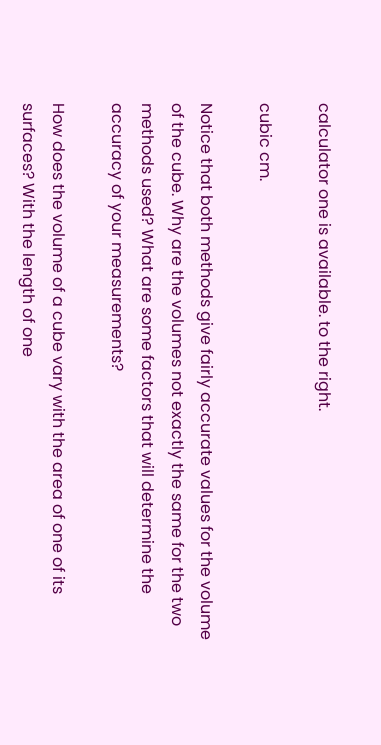calculator one is available. to the right.

cubic cm.

Notice that both methods give fairly accurate values for the volume of the cube. Why are the volumes not exactly the same for the two methods used? What are some factors that will determine the accuracy of your measurements?

How does the volume of a cube vary with the area of one of its surfaces? With the length of one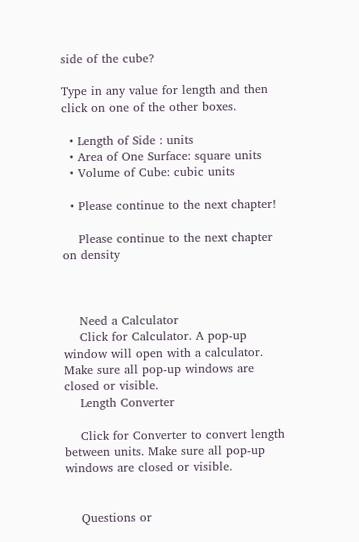side of the cube?

Type in any value for length and then click on one of the other boxes.

  • Length of Side : units
  • Area of One Surface: square units
  • Volume of Cube: cubic units

  • Please continue to the next chapter!

    Please continue to the next chapter on density



    Need a Calculator
    Click for Calculator. A pop-up window will open with a calculator. Make sure all pop-up windows are closed or visible.
    Length Converter

    Click for Converter to convert length between units. Make sure all pop-up windows are closed or visible.


    Questions or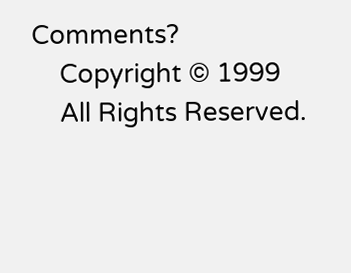Comments?
    Copyright © 1999
    All Rights Reserved.